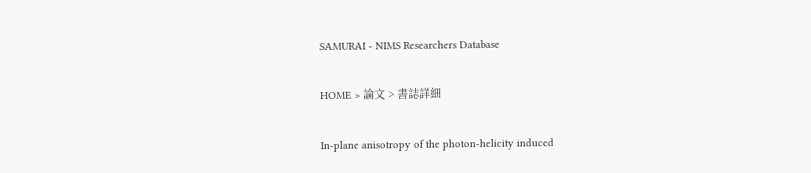SAMURAI - NIMS Researchers Database

HOME > 論文 > 書誌詳細

In-plane anisotropy of the photon-helicity induced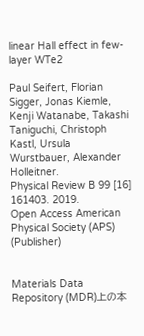linear Hall effect in few-layer WTe2

Paul Seifert, Florian Sigger, Jonas Kiemle, Kenji Watanabe, Takashi Taniguchi, Christoph Kastl, Ursula Wurstbauer, Alexander Holleitner.
Physical Review B 99 [16] 161403. 2019.
Open Access American Physical Society (APS) (Publisher)


Materials Data Repository (MDR)上の本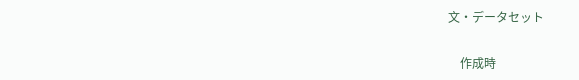文・データセット

    作成時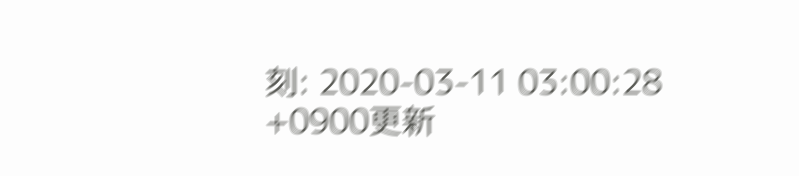刻: 2020-03-11 03:00:28 +0900更新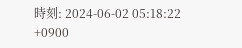時刻: 2024-06-02 05:18:22 +0900